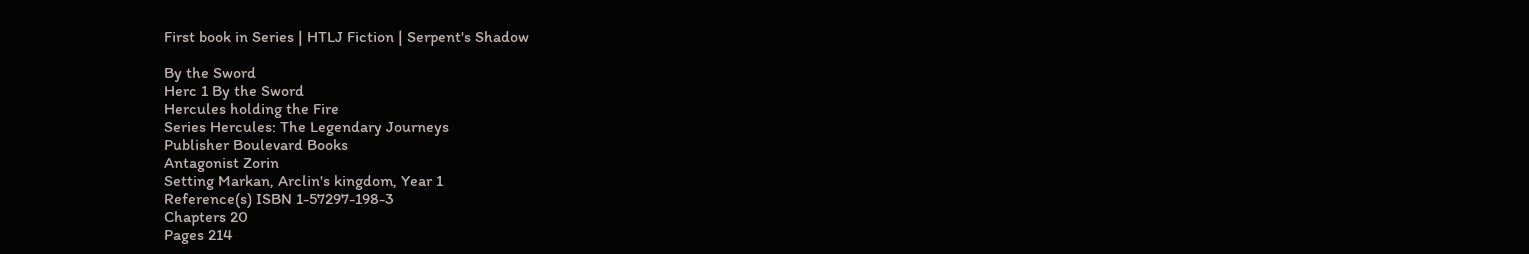First book in Series | HTLJ Fiction | Serpent's Shadow

By the Sword
Herc 1 By the Sword
Hercules holding the Fire
Series Hercules: The Legendary Journeys
Publisher Boulevard Books
Antagonist Zorin
Setting Markan, Arclin's kingdom, Year 1
Reference(s) ISBN 1-57297-198-3
Chapters 20
Pages 214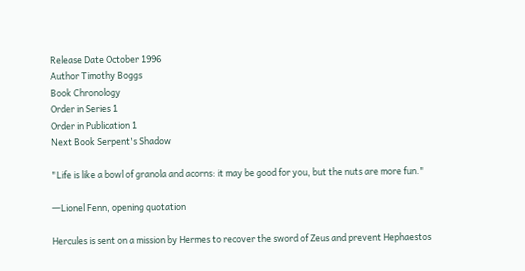Release Date October 1996
Author Timothy Boggs
Book Chronology
Order in Series 1
Order in Publication 1
Next Book Serpent's Shadow

"Life is like a bowl of granola and acorns: it may be good for you, but the nuts are more fun."

―Lionel Fenn, opening quotation

Hercules is sent on a mission by Hermes to recover the sword of Zeus and prevent Hephaestos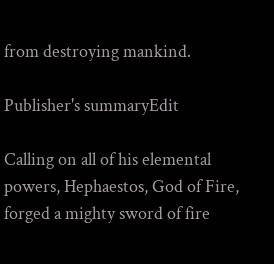from destroying mankind.

Publisher's summaryEdit

Calling on all of his elemental powers, Hephaestos, God of Fire, forged a mighty sword of fire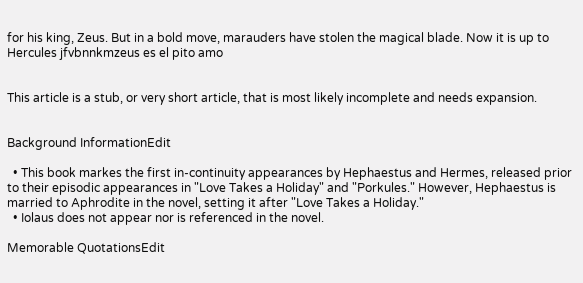for his king, Zeus. But in a bold move, marauders have stolen the magical blade. Now it is up to Hercules jfvbnnkmzeus es el pito amo


This article is a stub, or very short article, that is most likely incomplete and needs expansion.


Background InformationEdit

  • This book markes the first in-continuity appearances by Hephaestus and Hermes, released prior to their episodic appearances in "Love Takes a Holiday" and "Porkules." However, Hephaestus is married to Aphrodite in the novel, setting it after "Love Takes a Holiday."
  • Iolaus does not appear nor is referenced in the novel.

Memorable QuotationsEdit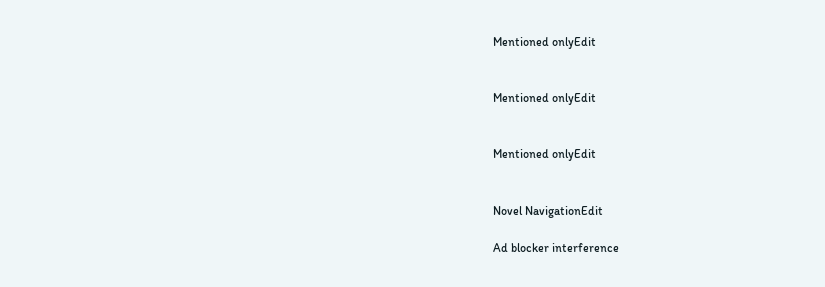Mentioned onlyEdit


Mentioned onlyEdit


Mentioned onlyEdit


Novel NavigationEdit

Ad blocker interference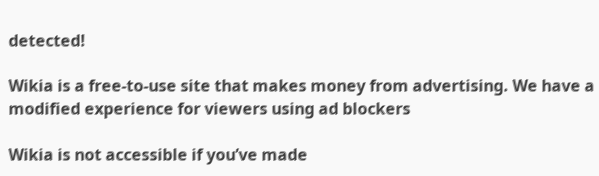detected!

Wikia is a free-to-use site that makes money from advertising. We have a modified experience for viewers using ad blockers

Wikia is not accessible if you’ve made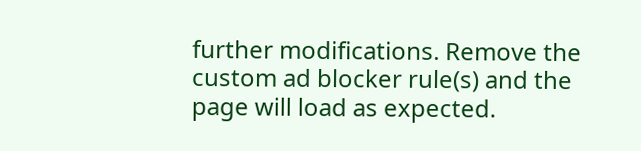further modifications. Remove the custom ad blocker rule(s) and the page will load as expected.